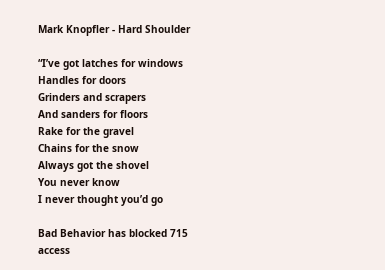Mark Knopfler - Hard Shoulder

“I’ve got latches for windows
Handles for doors
Grinders and scrapers
And sanders for floors
Rake for the gravel
Chains for the snow
Always got the shovel
You never know
I never thought you’d go

Bad Behavior has blocked 715 access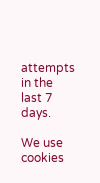attempts in the last 7 days.

We use cookies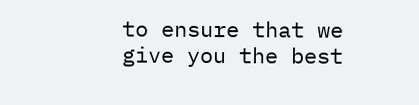to ensure that we give you the best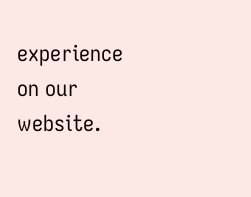experience on our website.